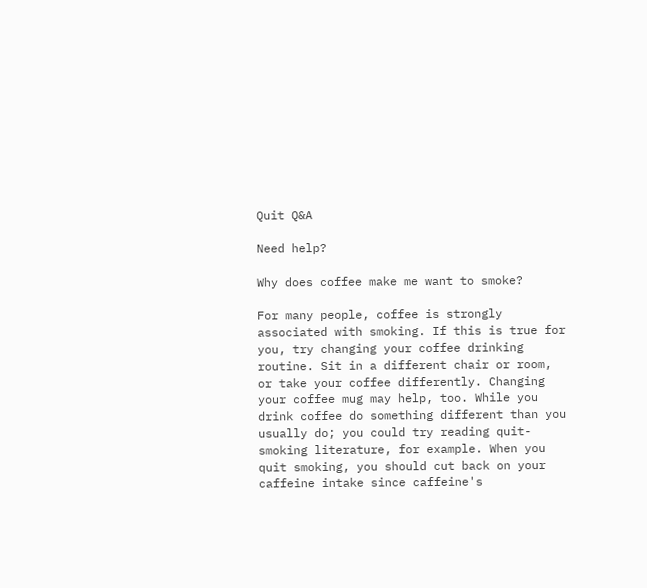Quit Q&A

Need help?

Why does coffee make me want to smoke?

For many people, coffee is strongly associated with smoking. If this is true for you, try changing your coffee drinking routine. Sit in a different chair or room, or take your coffee differently. Changing your coffee mug may help, too. While you drink coffee do something different than you usually do; you could try reading quit-smoking literature, for example. When you quit smoking, you should cut back on your caffeine intake since caffeine's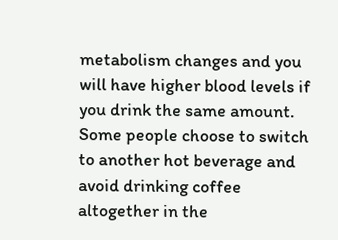metabolism changes and you will have higher blood levels if you drink the same amount. Some people choose to switch to another hot beverage and avoid drinking coffee altogether in the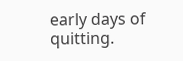early days of quitting.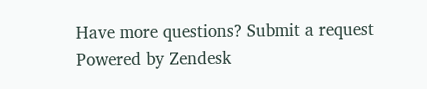Have more questions? Submit a request
Powered by Zendesk